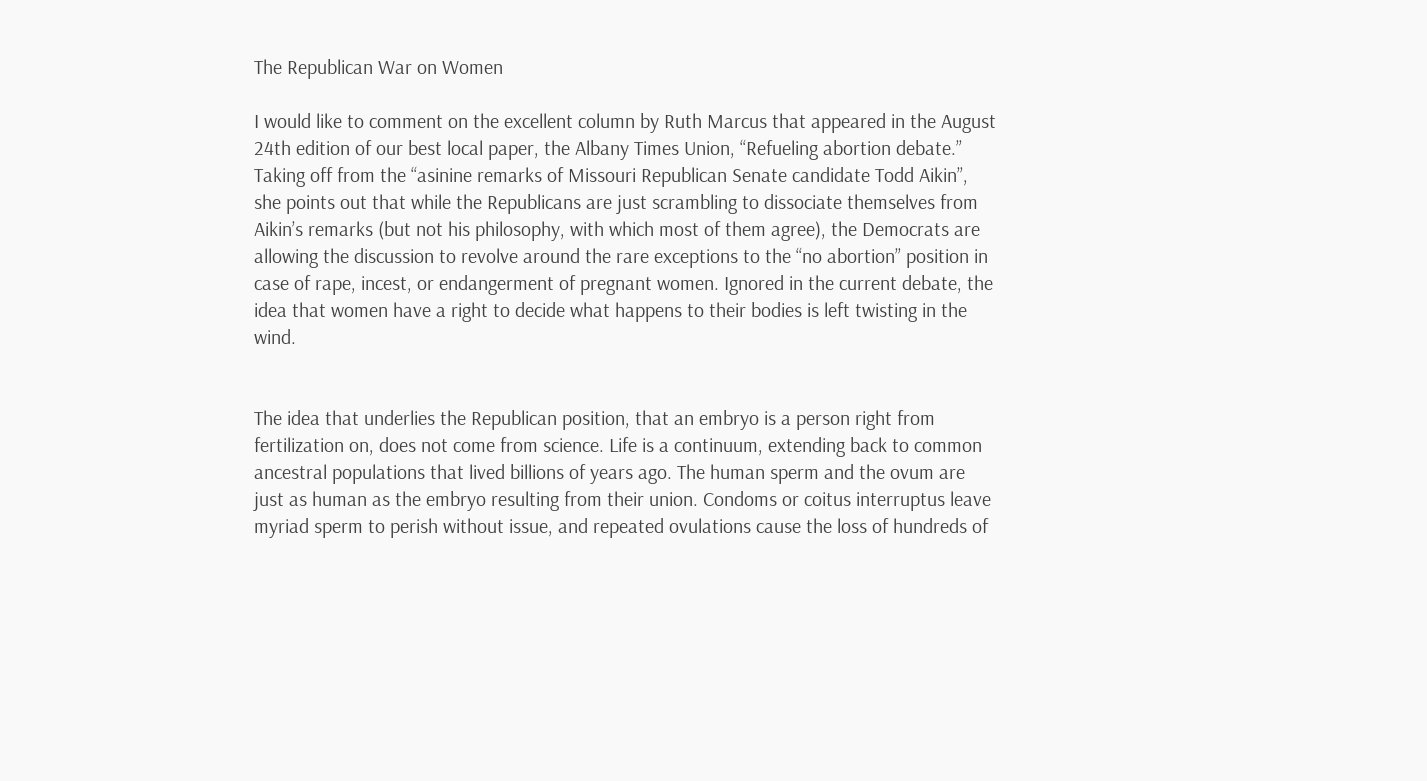The Republican War on Women

I would like to comment on the excellent column by Ruth Marcus that appeared in the August 24th edition of our best local paper, the Albany Times Union, “Refueling abortion debate.” Taking off from the “asinine remarks of Missouri Republican Senate candidate Todd Aikin”, she points out that while the Republicans are just scrambling to dissociate themselves from Aikin’s remarks (but not his philosophy, with which most of them agree), the Democrats are allowing the discussion to revolve around the rare exceptions to the “no abortion” position in case of rape, incest, or endangerment of pregnant women. Ignored in the current debate, the idea that women have a right to decide what happens to their bodies is left twisting in the wind.


The idea that underlies the Republican position, that an embryo is a person right from fertilization on, does not come from science. Life is a continuum, extending back to common ancestral populations that lived billions of years ago. The human sperm and the ovum are just as human as the embryo resulting from their union. Condoms or coitus interruptus leave myriad sperm to perish without issue, and repeated ovulations cause the loss of hundreds of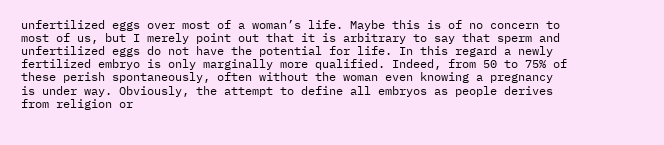unfertilized eggs over most of a woman’s life. Maybe this is of no concern to most of us, but I merely point out that it is arbitrary to say that sperm and unfertilized eggs do not have the potential for life. In this regard a newly fertilized embryo is only marginally more qualified. Indeed, from 50 to 75% of these perish spontaneously, often without the woman even knowing a pregnancy is under way. Obviously, the attempt to define all embryos as people derives from religion or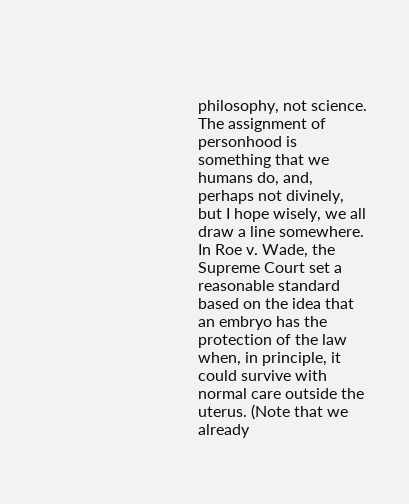philosophy, not science. The assignment of personhood is something that we humans do, and, perhaps not divinely, but I hope wisely, we all draw a line somewhere. In Roe v. Wade, the Supreme Court set a reasonable standard based on the idea that an embryo has the protection of the law when, in principle, it could survive with normal care outside the uterus. (Note that we already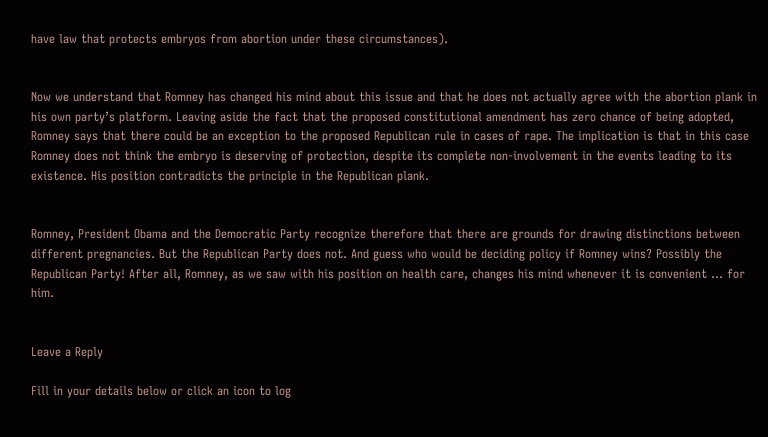have law that protects embryos from abortion under these circumstances).


Now we understand that Romney has changed his mind about this issue and that he does not actually agree with the abortion plank in his own party’s platform. Leaving aside the fact that the proposed constitutional amendment has zero chance of being adopted, Romney says that there could be an exception to the proposed Republican rule in cases of rape. The implication is that in this case Romney does not think the embryo is deserving of protection, despite its complete non-involvement in the events leading to its existence. His position contradicts the principle in the Republican plank.


Romney, President Obama and the Democratic Party recognize therefore that there are grounds for drawing distinctions between different pregnancies. But the Republican Party does not. And guess who would be deciding policy if Romney wins? Possibly the Republican Party! After all, Romney, as we saw with his position on health care, changes his mind whenever it is convenient … for him.


Leave a Reply

Fill in your details below or click an icon to log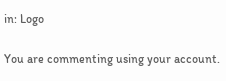in: Logo

You are commenting using your account.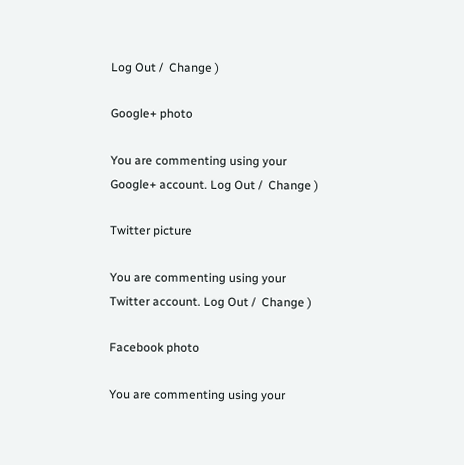Log Out /  Change )

Google+ photo

You are commenting using your Google+ account. Log Out /  Change )

Twitter picture

You are commenting using your Twitter account. Log Out /  Change )

Facebook photo

You are commenting using your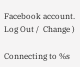Facebook account. Log Out /  Change )

Connecting to %s